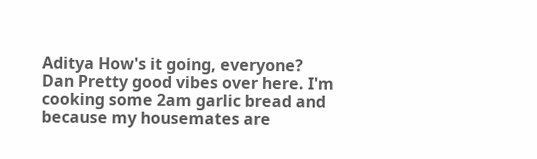Aditya How's it going, everyone?
Dan Pretty good vibes over here. I'm cooking some 2am garlic bread and because my housemates are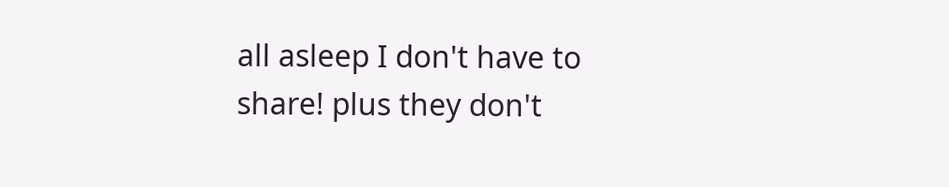all asleep I don't have to share! plus they don't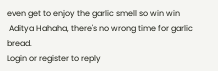even get to enjoy the garlic smell so win win
 Aditya Hahaha, there's no wrong time for garlic bread.
Login or register to reply